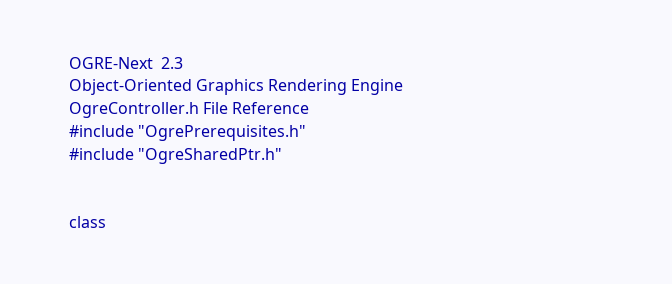OGRE-Next  2.3
Object-Oriented Graphics Rendering Engine
OgreController.h File Reference
#include "OgrePrerequisites.h"
#include "OgreSharedPtr.h"


class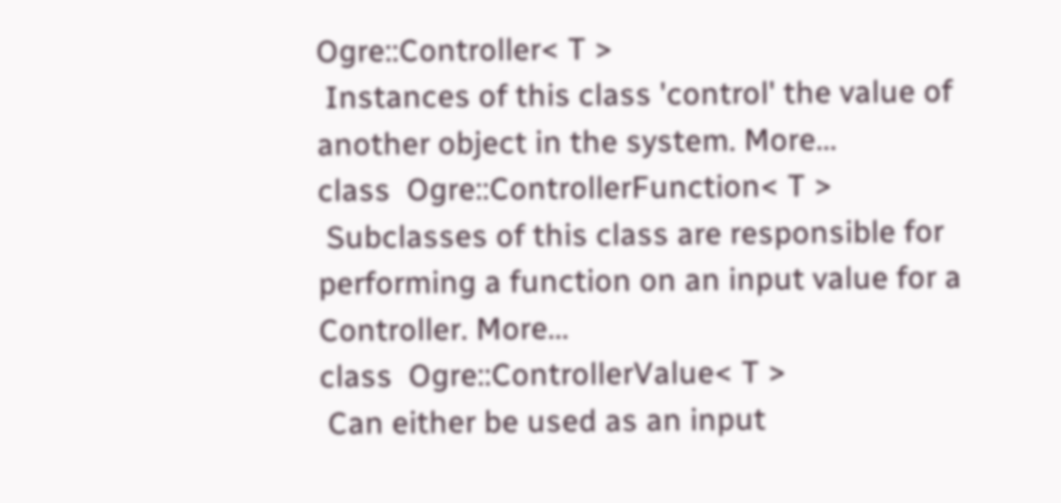Ogre::Controller< T >
 Instances of this class 'control' the value of another object in the system. More...
class  Ogre::ControllerFunction< T >
 Subclasses of this class are responsible for performing a function on an input value for a Controller. More...
class  Ogre::ControllerValue< T >
 Can either be used as an input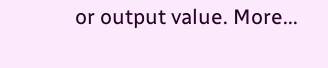or output value. More...